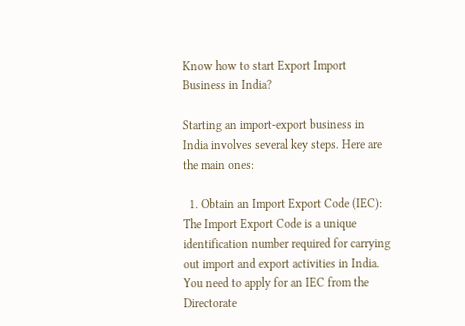Know how to start Export Import Business in India?

Starting an import-export business in India involves several key steps. Here are the main ones:

  1. Obtain an Import Export Code (IEC): The Import Export Code is a unique identification number required for carrying out import and export activities in India. You need to apply for an IEC from the Directorate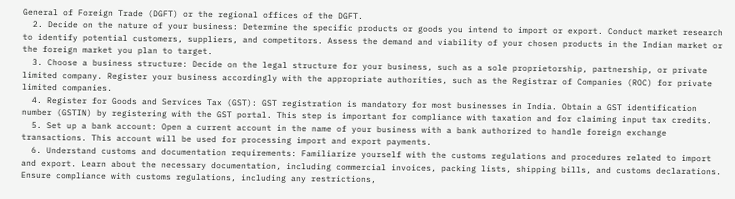General of Foreign Trade (DGFT) or the regional offices of the DGFT.
  2. Decide on the nature of your business: Determine the specific products or goods you intend to import or export. Conduct market research to identify potential customers, suppliers, and competitors. Assess the demand and viability of your chosen products in the Indian market or the foreign market you plan to target.
  3. Choose a business structure: Decide on the legal structure for your business, such as a sole proprietorship, partnership, or private limited company. Register your business accordingly with the appropriate authorities, such as the Registrar of Companies (ROC) for private limited companies.
  4. Register for Goods and Services Tax (GST): GST registration is mandatory for most businesses in India. Obtain a GST identification number (GSTIN) by registering with the GST portal. This step is important for compliance with taxation and for claiming input tax credits.
  5. Set up a bank account: Open a current account in the name of your business with a bank authorized to handle foreign exchange transactions. This account will be used for processing import and export payments.
  6. Understand customs and documentation requirements: Familiarize yourself with the customs regulations and procedures related to import and export. Learn about the necessary documentation, including commercial invoices, packing lists, shipping bills, and customs declarations. Ensure compliance with customs regulations, including any restrictions,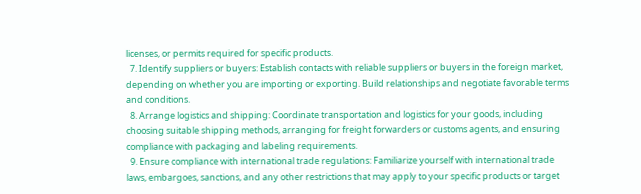licenses, or permits required for specific products.
  7. Identify suppliers or buyers: Establish contacts with reliable suppliers or buyers in the foreign market, depending on whether you are importing or exporting. Build relationships and negotiate favorable terms and conditions.
  8. Arrange logistics and shipping: Coordinate transportation and logistics for your goods, including choosing suitable shipping methods, arranging for freight forwarders or customs agents, and ensuring compliance with packaging and labeling requirements.
  9. Ensure compliance with international trade regulations: Familiarize yourself with international trade laws, embargoes, sanctions, and any other restrictions that may apply to your specific products or target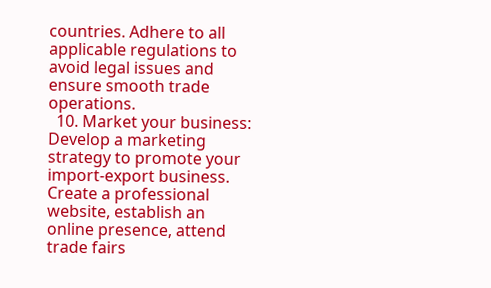countries. Adhere to all applicable regulations to avoid legal issues and ensure smooth trade operations.
  10. Market your business: Develop a marketing strategy to promote your import-export business. Create a professional website, establish an online presence, attend trade fairs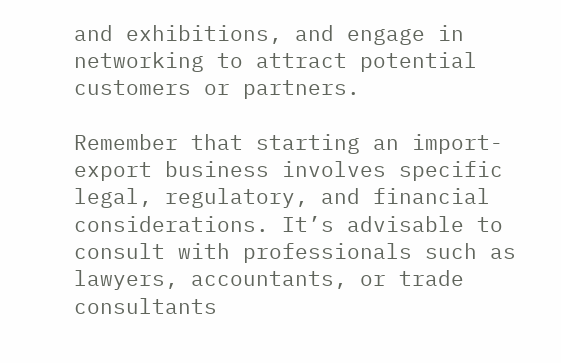and exhibitions, and engage in networking to attract potential customers or partners.

Remember that starting an import-export business involves specific legal, regulatory, and financial considerations. It’s advisable to consult with professionals such as lawyers, accountants, or trade consultants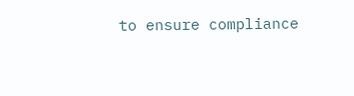to ensure compliance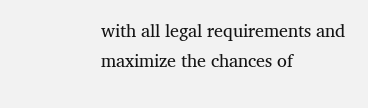with all legal requirements and maximize the chances of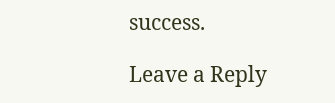success.

Leave a Reply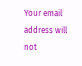Your email address will not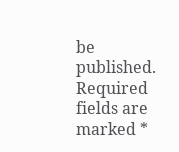be published. Required fields are marked *